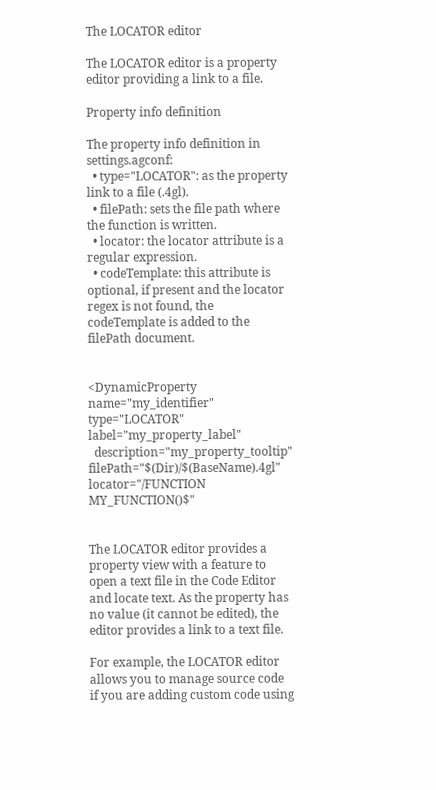The LOCATOR editor

The LOCATOR editor is a property editor providing a link to a file.

Property info definition

The property info definition in settings.agconf:
  • type="LOCATOR": as the property link to a file (.4gl).
  • filePath: sets the file path where the function is written.
  • locator: the locator attribute is a regular expression.
  • codeTemplate: this attribute is optional, if present and the locator regex is not found, the codeTemplate is added to the filePath document.


<DynamicProperty name="my_identifier" type="LOCATOR" label="my_property_label"
  description="my_property_tooltip" filePath="$(Dir)/$(BaseName).4gl" locator="/FUNCTION MY_FUNCTION()$"


The LOCATOR editor provides a property view with a feature to open a text file in the Code Editor and locate text. As the property has no value (it cannot be edited), the editor provides a link to a text file.

For example, the LOCATOR editor allows you to manage source code if you are adding custom code using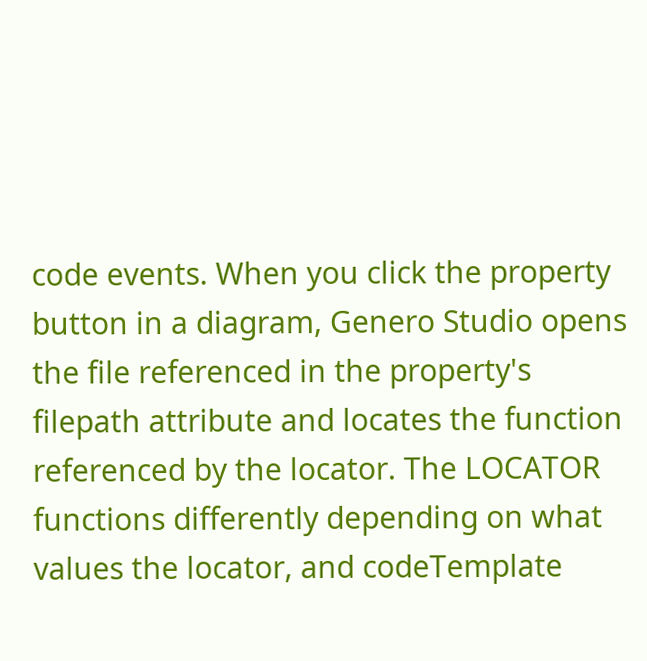code events. When you click the property button in a diagram, Genero Studio opens the file referenced in the property's filepath attribute and locates the function referenced by the locator. The LOCATOR functions differently depending on what values the locator, and codeTemplate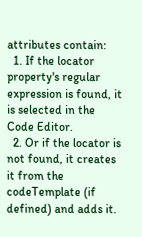attributes contain:
  1. If the locator property's regular expression is found, it is selected in the Code Editor.
  2. Or if the locator is not found, it creates it from the codeTemplate (if defined) and adds it.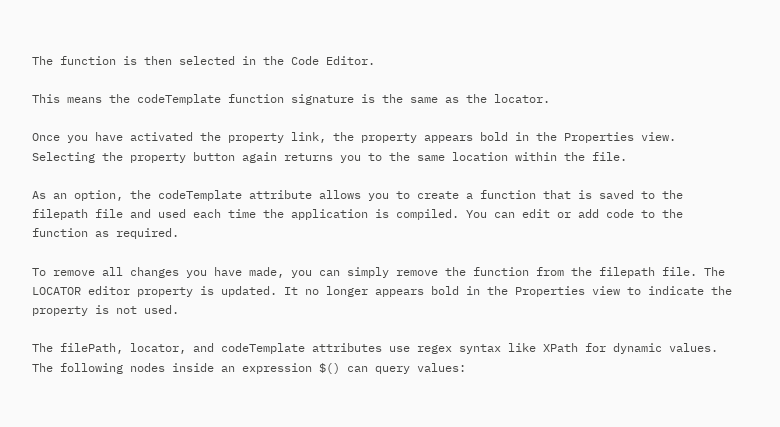The function is then selected in the Code Editor.

This means the codeTemplate function signature is the same as the locator.

Once you have activated the property link, the property appears bold in the Properties view. Selecting the property button again returns you to the same location within the file.

As an option, the codeTemplate attribute allows you to create a function that is saved to the filepath file and used each time the application is compiled. You can edit or add code to the function as required.

To remove all changes you have made, you can simply remove the function from the filepath file. The LOCATOR editor property is updated. It no longer appears bold in the Properties view to indicate the property is not used.

The filePath, locator, and codeTemplate attributes use regex syntax like XPath for dynamic values. The following nodes inside an expression $() can query values: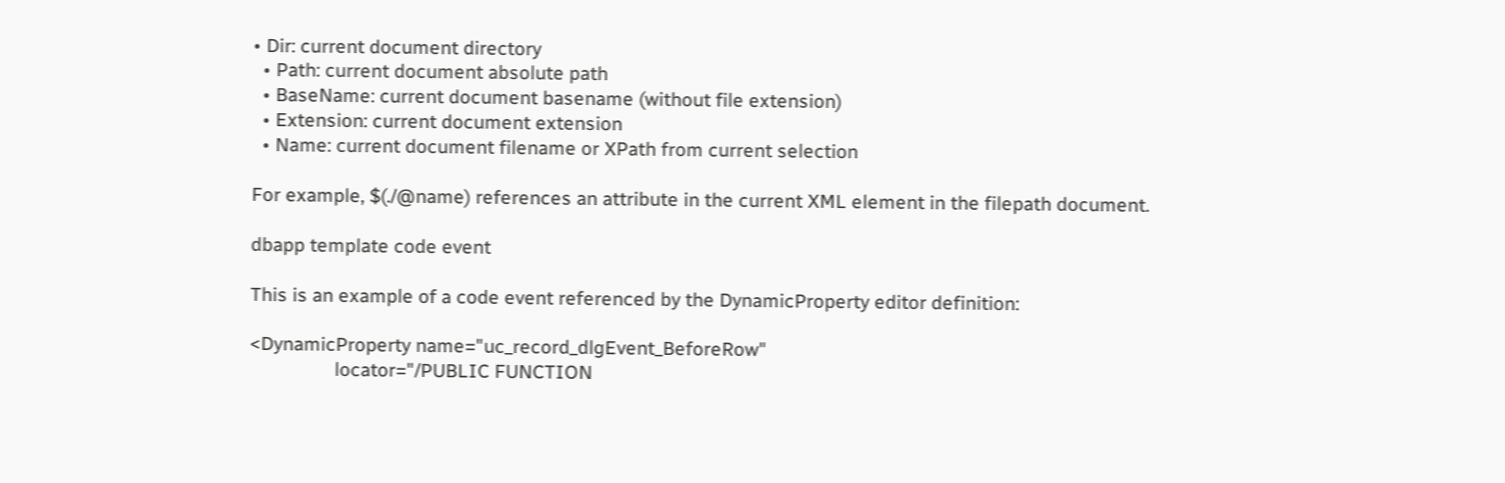• Dir: current document directory
  • Path: current document absolute path
  • BaseName: current document basename (without file extension)
  • Extension: current document extension
  • Name: current document filename or XPath from current selection

For example, $(./@name) references an attribute in the current XML element in the filepath document.

dbapp template code event

This is an example of a code event referenced by the DynamicProperty editor definition:

<DynamicProperty name="uc_record_dlgEvent_BeforeRow"
                 locator="/PUBLIC FUNCTION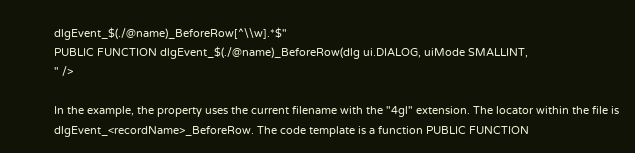dlgEvent_$(./@name)_BeforeRow[^\\w].*$"
PUBLIC FUNCTION dlgEvent_$(./@name)_BeforeRow(dlg ui.DIALOG, uiMode SMALLINT,
" />

In the example, the property uses the current filename with the "4gl" extension. The locator within the file is dlgEvent_<recordName>_BeforeRow. The code template is a function PUBLIC FUNCTION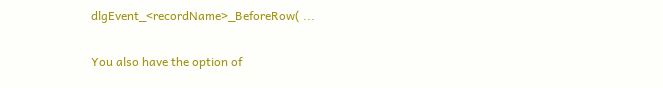dlgEvent_<recordName>_BeforeRow( ...

You also have the option of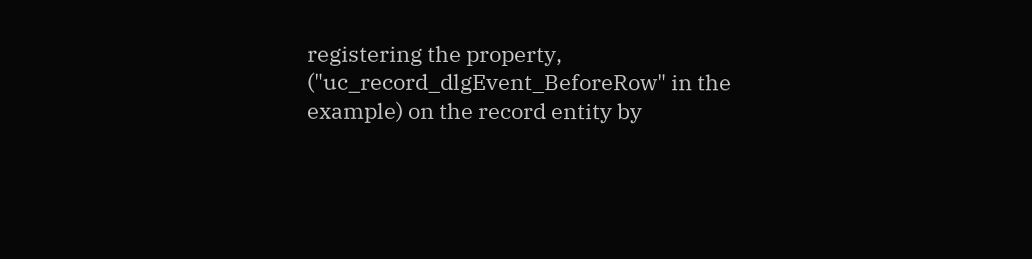registering the property, ("uc_record_dlgEvent_BeforeRow" in the example) on the record entity by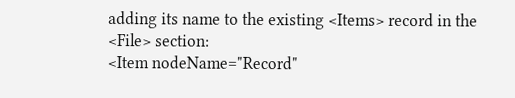adding its name to the existing <Items> record in the <File> section:
<Item nodeName="Record"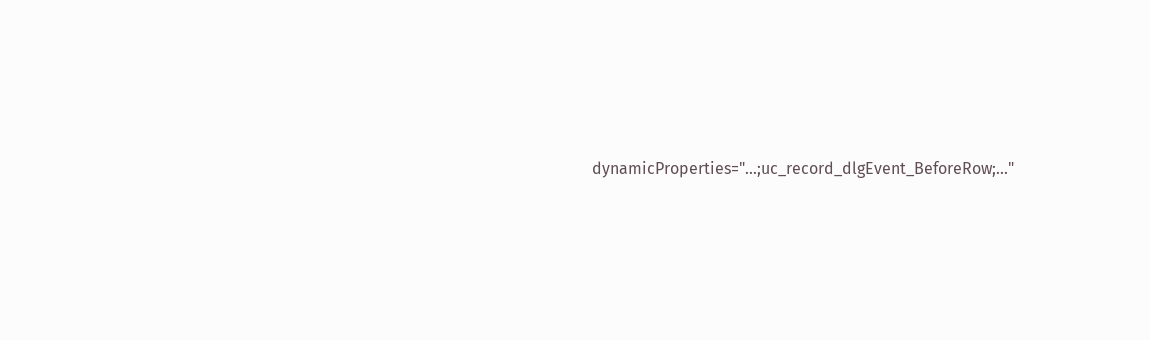dynamicProperties="...;uc_record_dlgEvent_BeforeRow;..."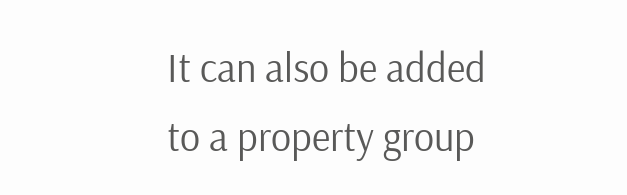It can also be added to a property group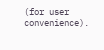(for user convenience).